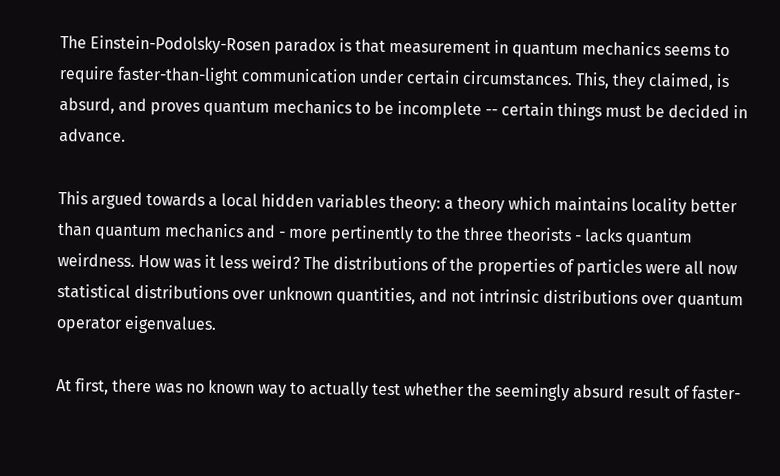The Einstein-Podolsky-Rosen paradox is that measurement in quantum mechanics seems to require faster-than-light communication under certain circumstances. This, they claimed, is absurd, and proves quantum mechanics to be incomplete -- certain things must be decided in advance.

This argued towards a local hidden variables theory: a theory which maintains locality better than quantum mechanics and - more pertinently to the three theorists - lacks quantum weirdness. How was it less weird? The distributions of the properties of particles were all now statistical distributions over unknown quantities, and not intrinsic distributions over quantum operator eigenvalues.

At first, there was no known way to actually test whether the seemingly absurd result of faster-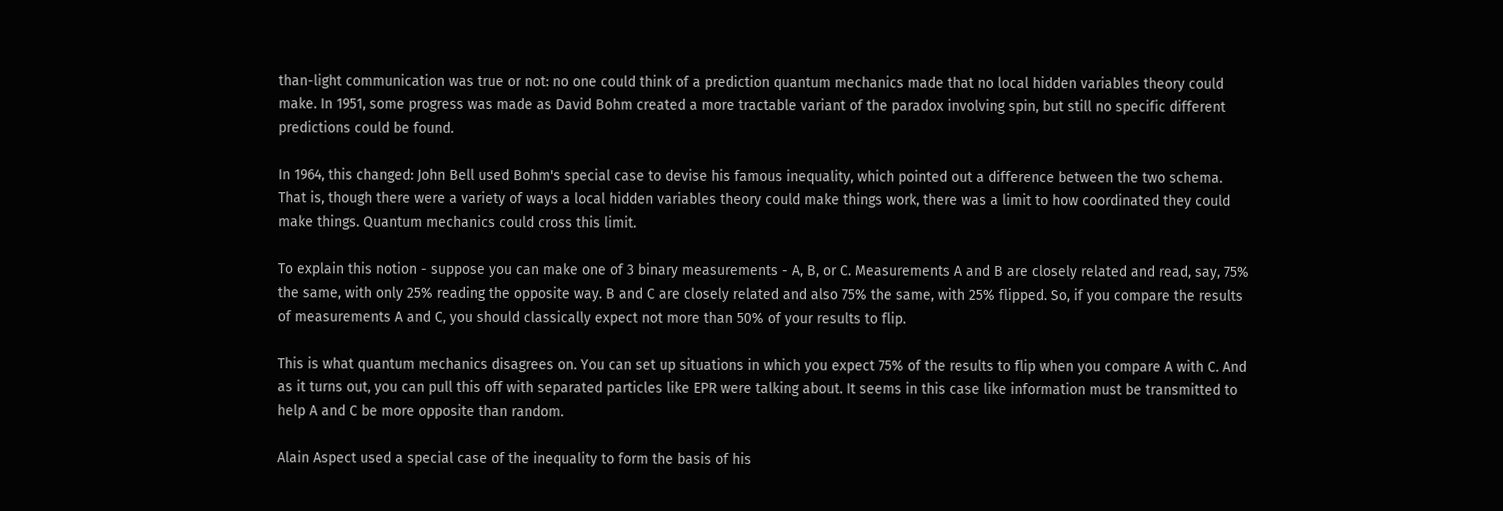than-light communication was true or not: no one could think of a prediction quantum mechanics made that no local hidden variables theory could make. In 1951, some progress was made as David Bohm created a more tractable variant of the paradox involving spin, but still no specific different predictions could be found.

In 1964, this changed: John Bell used Bohm's special case to devise his famous inequality, which pointed out a difference between the two schema. That is, though there were a variety of ways a local hidden variables theory could make things work, there was a limit to how coordinated they could make things. Quantum mechanics could cross this limit.

To explain this notion - suppose you can make one of 3 binary measurements - A, B, or C. Measurements A and B are closely related and read, say, 75% the same, with only 25% reading the opposite way. B and C are closely related and also 75% the same, with 25% flipped. So, if you compare the results of measurements A and C, you should classically expect not more than 50% of your results to flip.

This is what quantum mechanics disagrees on. You can set up situations in which you expect 75% of the results to flip when you compare A with C. And as it turns out, you can pull this off with separated particles like EPR were talking about. It seems in this case like information must be transmitted to help A and C be more opposite than random.

Alain Aspect used a special case of the inequality to form the basis of his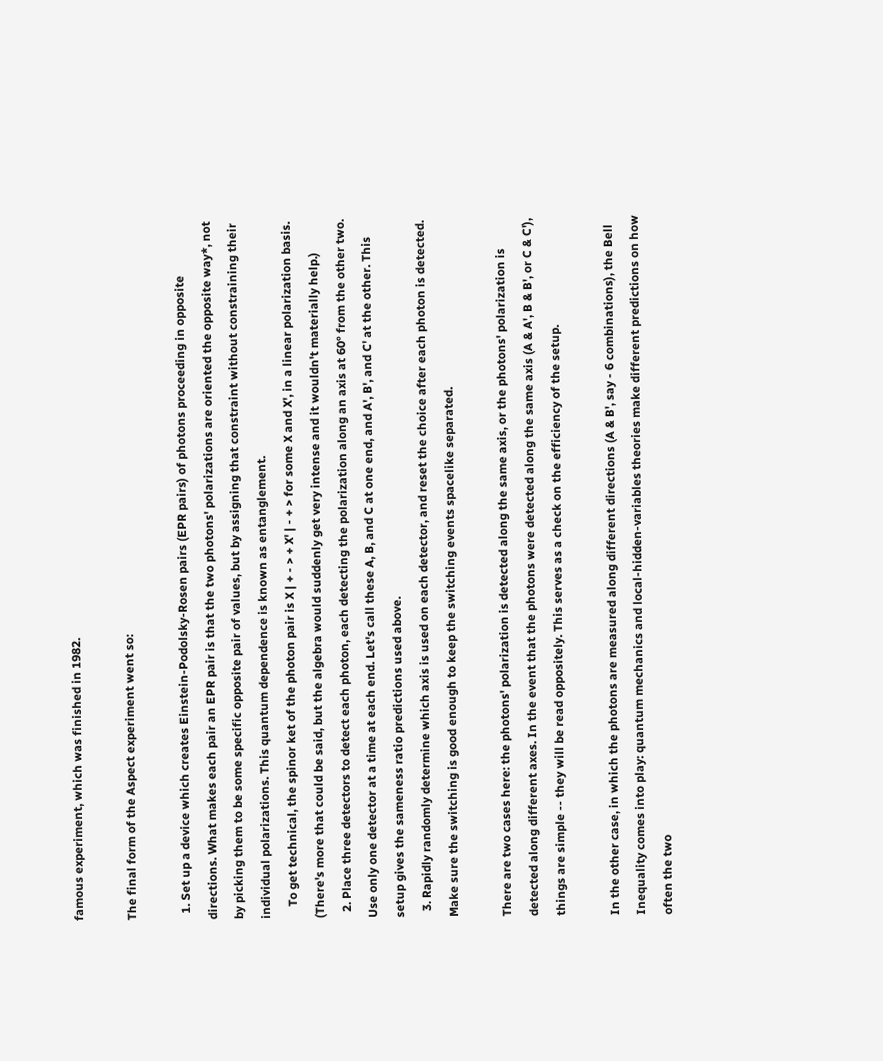famous experiment, which was finished in 1982.

The final form of the Aspect experiment went so:

  1. Set up a device which creates Einstein-Podolsky-Rosen pairs (EPR pairs) of photons proceeding in opposite directions. What makes each pair an EPR pair is that the two photons' polarizations are oriented the opposite way*, not by picking them to be some specific opposite pair of values, but by assigning that constraint without constraining their individual polarizations. This quantum dependence is known as entanglement.
    To get technical, the spinor ket of the photon pair is X | + - > + X' | - + > for some X and X', in a linear polarization basis. (There's more that could be said, but the algebra would suddenly get very intense and it wouldn't materially help.)
  2. Place three detectors to detect each photon, each detecting the polarization along an axis at 60° from the other two. Use only one detector at a time at each end. Let's call these A, B, and C at one end, and A', B', and C' at the other. This setup gives the sameness ratio predictions used above.
  3. Rapidly randomly determine which axis is used on each detector, and reset the choice after each photon is detected. Make sure the switching is good enough to keep the switching events spacelike separated.

There are two cases here: the photons' polarization is detected along the same axis, or the photons' polarization is detected along different axes. In the event that the photons were detected along the same axis (A & A', B & B', or C & C'), things are simple -- they will be read oppositely. This serves as a check on the efficiency of the setup.

In the other case, in which the photons are measured along different directions (A & B', say - 6 combinations), the Bell Inequality comes into play: quantum mechanics and local-hidden-variables theories make different predictions on how often the two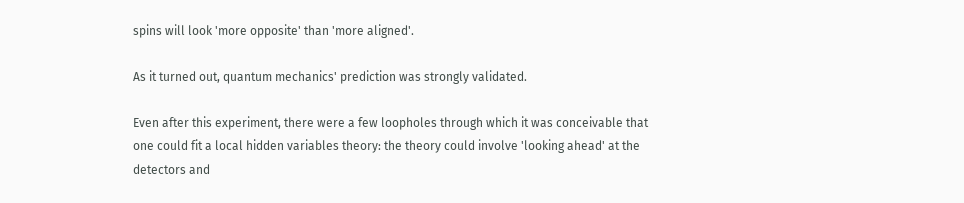spins will look 'more opposite' than 'more aligned'.

As it turned out, quantum mechanics' prediction was strongly validated.

Even after this experiment, there were a few loopholes through which it was conceivable that one could fit a local hidden variables theory: the theory could involve 'looking ahead' at the detectors and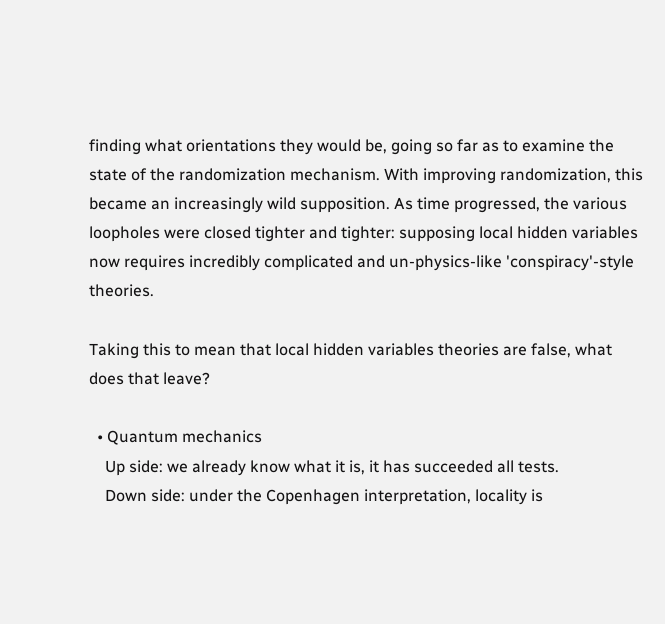finding what orientations they would be, going so far as to examine the state of the randomization mechanism. With improving randomization, this became an increasingly wild supposition. As time progressed, the various loopholes were closed tighter and tighter: supposing local hidden variables now requires incredibly complicated and un-physics-like 'conspiracy'-style theories.

Taking this to mean that local hidden variables theories are false, what does that leave?

  • Quantum mechanics
    Up side: we already know what it is, it has succeeded all tests.
    Down side: under the Copenhagen interpretation, locality is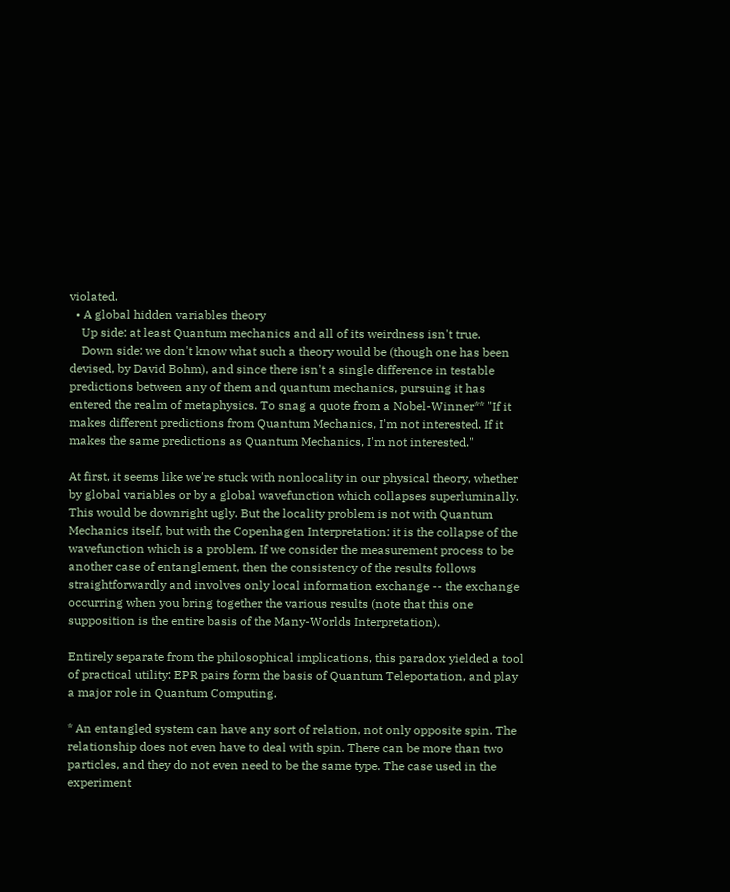violated.
  • A global hidden variables theory
    Up side: at least Quantum mechanics and all of its weirdness isn't true.
    Down side: we don't know what such a theory would be (though one has been devised, by David Bohm), and since there isn't a single difference in testable predictions between any of them and quantum mechanics, pursuing it has entered the realm of metaphysics. To snag a quote from a Nobel-Winner** "If it makes different predictions from Quantum Mechanics, I'm not interested. If it makes the same predictions as Quantum Mechanics, I'm not interested."

At first, it seems like we're stuck with nonlocality in our physical theory, whether by global variables or by a global wavefunction which collapses superluminally. This would be downright ugly. But the locality problem is not with Quantum Mechanics itself, but with the Copenhagen Interpretation: it is the collapse of the wavefunction which is a problem. If we consider the measurement process to be another case of entanglement, then the consistency of the results follows straightforwardly and involves only local information exchange -- the exchange occurring when you bring together the various results (note that this one supposition is the entire basis of the Many-Worlds Interpretation).

Entirely separate from the philosophical implications, this paradox yielded a tool of practical utility: EPR pairs form the basis of Quantum Teleportation, and play a major role in Quantum Computing.

* An entangled system can have any sort of relation, not only opposite spin. The relationship does not even have to deal with spin. There can be more than two particles, and they do not even need to be the same type. The case used in the experiment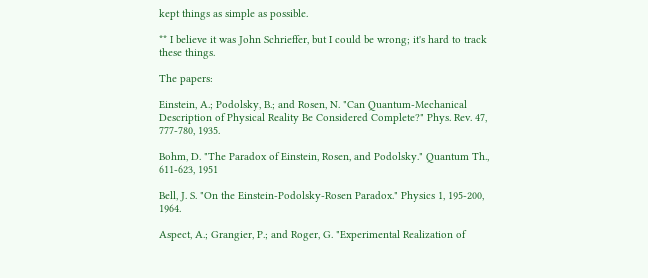kept things as simple as possible.

** I believe it was John Schrieffer, but I could be wrong; it's hard to track these things.

The papers:

Einstein, A.; Podolsky, B.; and Rosen, N. "Can Quantum-Mechanical Description of Physical Reality Be Considered Complete?" Phys. Rev. 47, 777-780, 1935.

Bohm, D. "The Paradox of Einstein, Rosen, and Podolsky." Quantum Th., 611-623, 1951

Bell, J. S. "On the Einstein-Podolsky-Rosen Paradox." Physics 1, 195-200, 1964.

Aspect, A.; Grangier, P.; and Roger, G. "Experimental Realization of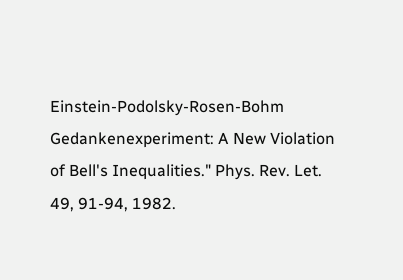Einstein-Podolsky-Rosen-Bohm Gedankenexperiment: A New Violation of Bell's Inequalities." Phys. Rev. Let. 49, 91-94, 1982.